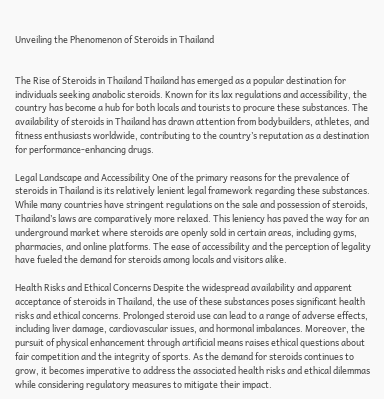Unveiling the Phenomenon of Steroids in Thailand


The Rise of Steroids in Thailand Thailand has emerged as a popular destination for individuals seeking anabolic steroids. Known for its lax regulations and accessibility, the country has become a hub for both locals and tourists to procure these substances. The availability of steroids in Thailand has drawn attention from bodybuilders, athletes, and fitness enthusiasts worldwide, contributing to the country’s reputation as a destination for performance-enhancing drugs.

Legal Landscape and Accessibility One of the primary reasons for the prevalence of steroids in Thailand is its relatively lenient legal framework regarding these substances. While many countries have stringent regulations on the sale and possession of steroids, Thailand’s laws are comparatively more relaxed. This leniency has paved the way for an underground market where steroids are openly sold in certain areas, including gyms, pharmacies, and online platforms. The ease of accessibility and the perception of legality have fueled the demand for steroids among locals and visitors alike.

Health Risks and Ethical Concerns Despite the widespread availability and apparent acceptance of steroids in Thailand, the use of these substances poses significant health risks and ethical concerns. Prolonged steroid use can lead to a range of adverse effects, including liver damage, cardiovascular issues, and hormonal imbalances. Moreover, the pursuit of physical enhancement through artificial means raises ethical questions about fair competition and the integrity of sports. As the demand for steroids continues to grow, it becomes imperative to address the associated health risks and ethical dilemmas while considering regulatory measures to mitigate their impact.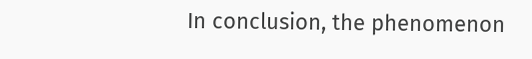In conclusion, the phenomenon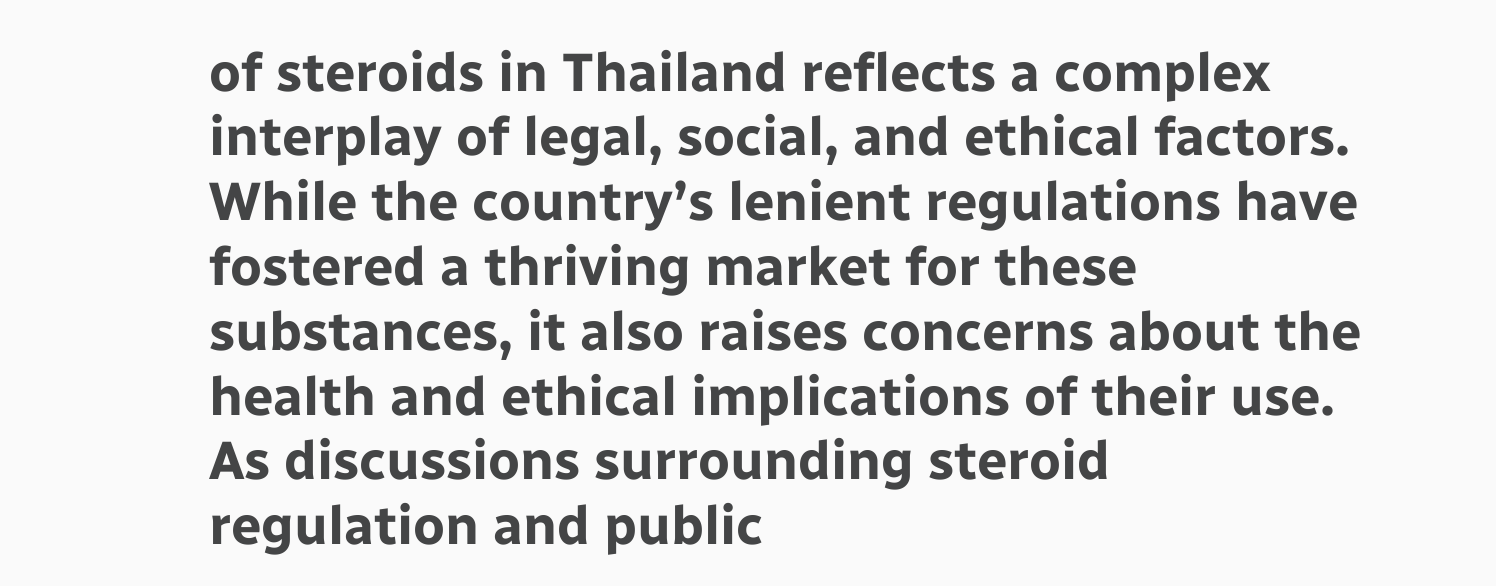of steroids in Thailand reflects a complex interplay of legal, social, and ethical factors. While the country’s lenient regulations have fostered a thriving market for these substances, it also raises concerns about the health and ethical implications of their use. As discussions surrounding steroid regulation and public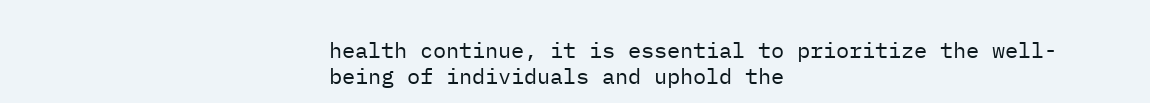health continue, it is essential to prioritize the well-being of individuals and uphold the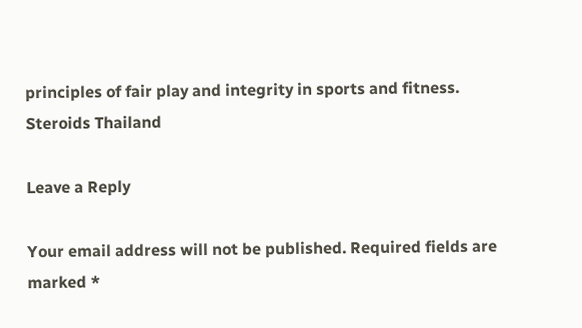principles of fair play and integrity in sports and fitness. Steroids Thailand

Leave a Reply

Your email address will not be published. Required fields are marked *